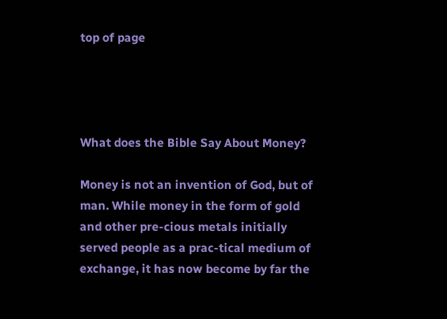top of page




What does the Bible Say About Money?

Money is not an invention of God, but of man. While money in the form of gold and other pre-cious metals initially served people as a prac-tical medium of exchange, it has now become by far the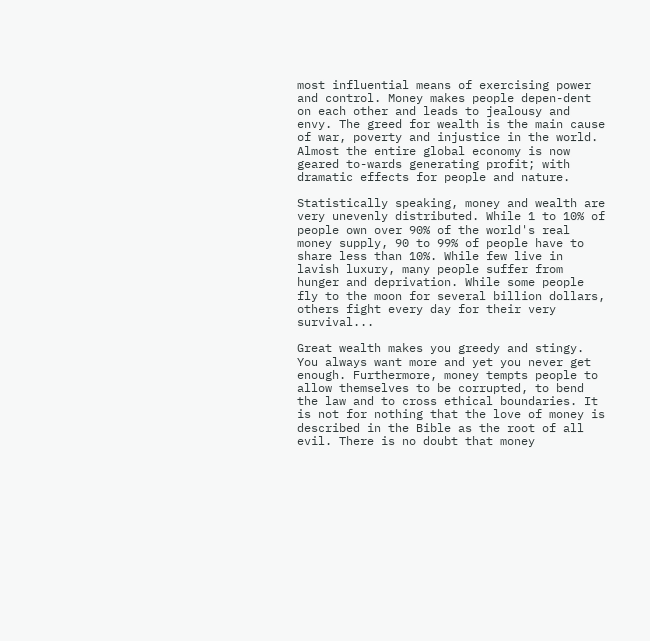most influential means of exercising power and control. Money makes people depen-dent on each other and leads to jealousy and envy. The greed for wealth is the main cause of war, poverty and injustice in the world. Almost the entire global economy is now geared to-wards generating profit; with dramatic effects for people and nature.

Statistically speaking, money and wealth are very unevenly distributed. While 1 to 10% of people own over 90% of the world's real money supply, 90 to 99% of people have to share less than 10%. While few live in lavish luxury, many people suffer from hunger and deprivation. While some people fly to the moon for several billion dollars, others fight every day for their very survival...

Great wealth makes you greedy and stingy. You always want more and yet you never get enough. Furthermore, money tempts people to allow themselves to be corrupted, to bend the law and to cross ethical boundaries. It is not for nothing that the love of money is described in the Bible as the root of all evil. There is no doubt that money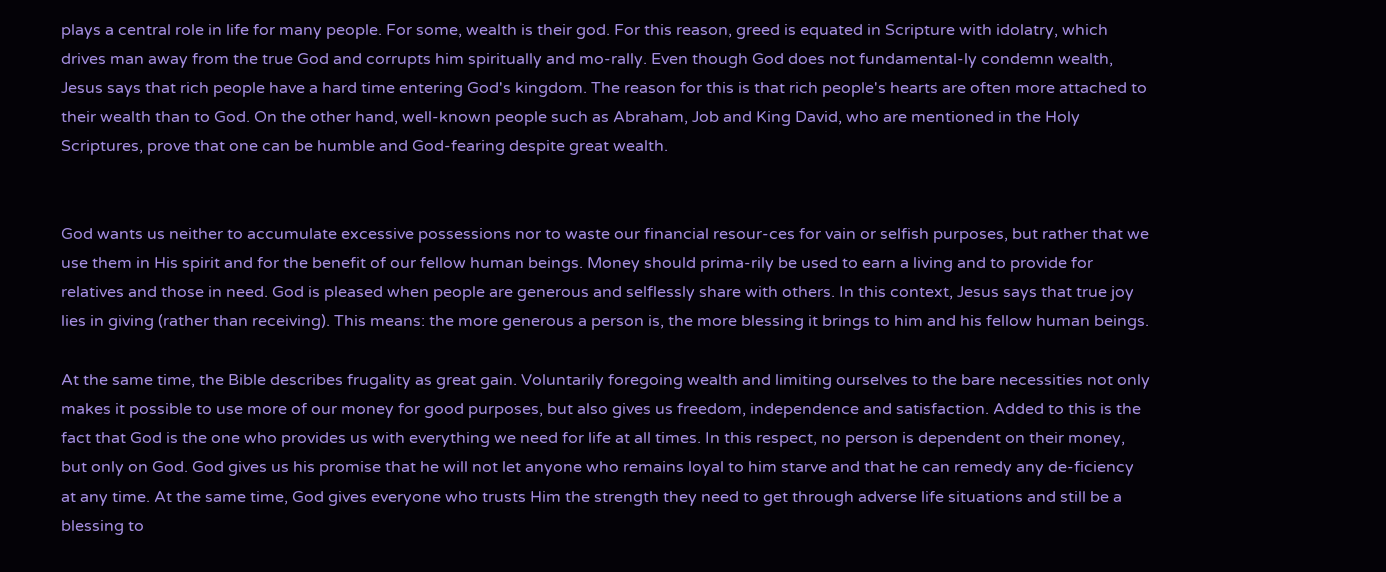plays a central role in life for many people. For some, wealth is their god. For this reason, greed is equated in Scripture with idolatry, which drives man away from the true God and corrupts him spiritually and mo-rally. Even though God does not fundamental-ly condemn wealth, Jesus says that rich people have a hard time entering God's kingdom. The reason for this is that rich people's hearts are often more attached to their wealth than to God. On the other hand, well-known people such as Abraham, Job and King David, who are mentioned in the Holy Scriptures, prove that one can be humble and God-fearing despite great wealth.


God wants us neither to accumulate excessive possessions nor to waste our financial resour-ces for vain or selfish purposes, but rather that we use them in His spirit and for the benefit of our fellow human beings. Money should prima-rily be used to earn a living and to provide for relatives and those in need. God is pleased when people are generous and selflessly share with others. In this context, Jesus says that true joy lies in giving (rather than receiving). This means: the more generous a person is, the more blessing it brings to him and his fellow human beings.

At the same time, the Bible describes frugality as great gain. Voluntarily foregoing wealth and limiting ourselves to the bare necessities not only makes it possible to use more of our money for good purposes, but also gives us freedom, independence and satisfaction. Added to this is the fact that God is the one who provides us with everything we need for life at all times. In this respect, no person is dependent on their money, but only on God. God gives us his promise that he will not let anyone who remains loyal to him starve and that he can remedy any de-ficiency at any time. At the same time, God gives everyone who trusts Him the strength they need to get through adverse life situations and still be a blessing to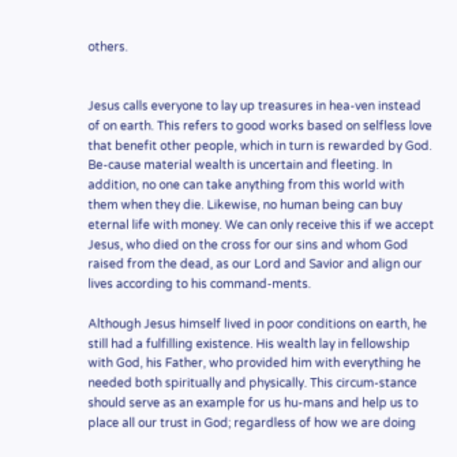others.


Jesus calls everyone to lay up treasures in hea-ven instead of on earth. This refers to good works based on selfless love that benefit other people, which in turn is rewarded by God. Be-cause material wealth is uncertain and fleeting. In addition, no one can take anything from this world with them when they die. Likewise, no human being can buy eternal life with money. We can only receive this if we accept Jesus, who died on the cross for our sins and whom God raised from the dead, as our Lord and Savior and align our lives according to his command-ments.

Although Jesus himself lived in poor conditions on earth, he still had a fulfilling existence. His wealth lay in fellowship with God, his Father, who provided him with everything he needed both spiritually and physically. This circum-stance should serve as an example for us hu-mans and help us to place all our trust in God; regardless of how we are doing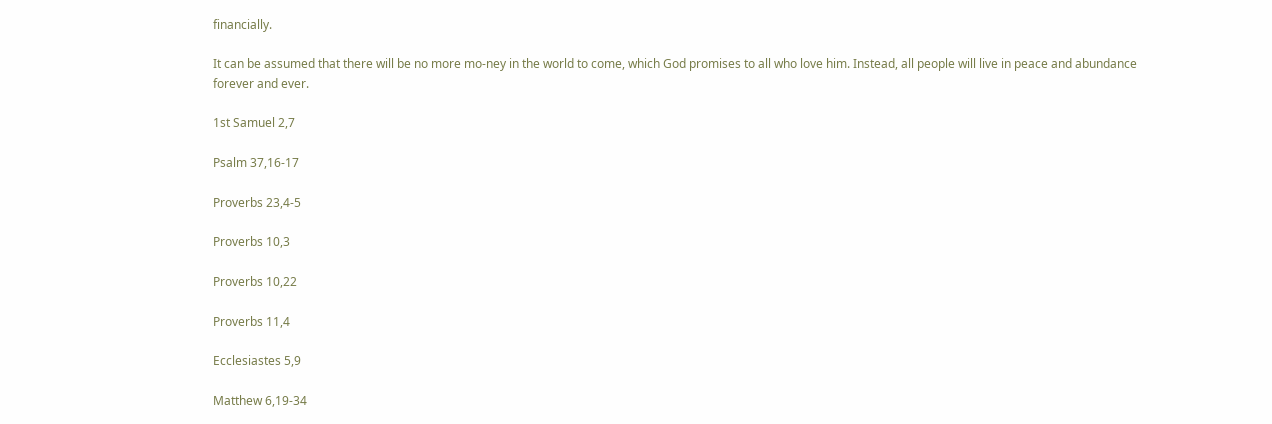financially.

It can be assumed that there will be no more mo-ney in the world to come, which God promises to all who love him. Instead, all people will live in peace and abundance forever and ever.

1st Samuel 2,7

Psalm 37,16-17

Proverbs 23,4-5

Proverbs 10,3

Proverbs 10,22

Proverbs 11,4

Ecclesiastes 5,9

Matthew 6,19-34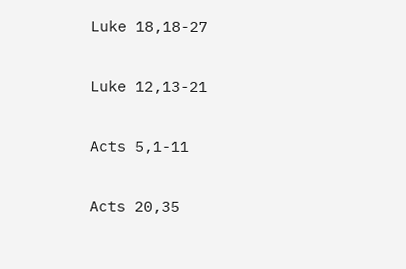Luke 18,18-27

Luke 12,13-21

Acts 5,1-11

Acts 20,35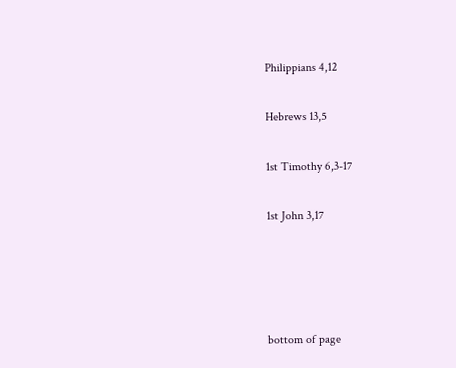Philippians 4,12

Hebrews 13,5

1st Timothy 6,3-17

1st John 3,17




bottom of page